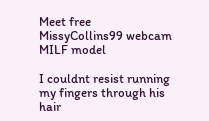Meet free MissyCollins99 webcam MILF model

I couldnt resist running my fingers through his hair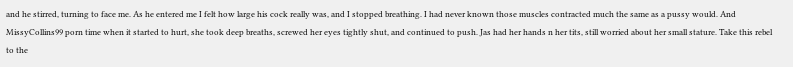and he stirred, turning to face me. As he entered me I felt how large his cock really was, and I stopped breathing. I had never known those muscles contracted much the same as a pussy would. And MissyCollins99 porn time when it started to hurt, she took deep breaths, screwed her eyes tightly shut, and continued to push. Jas had her hands n her tits, still worried about her small stature. Take this rebel to the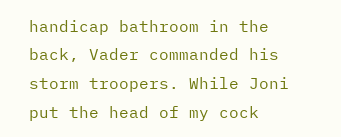handicap bathroom in the back, Vader commanded his storm troopers. While Joni put the head of my cock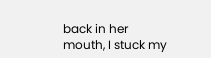back in her mouth, I stuck my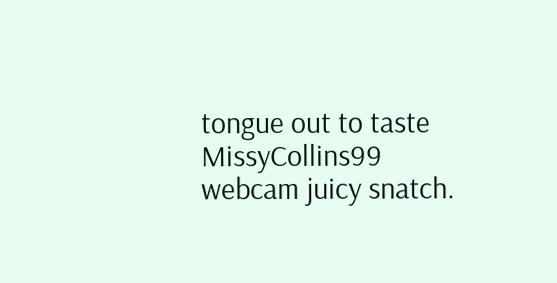tongue out to taste MissyCollins99 webcam juicy snatch.